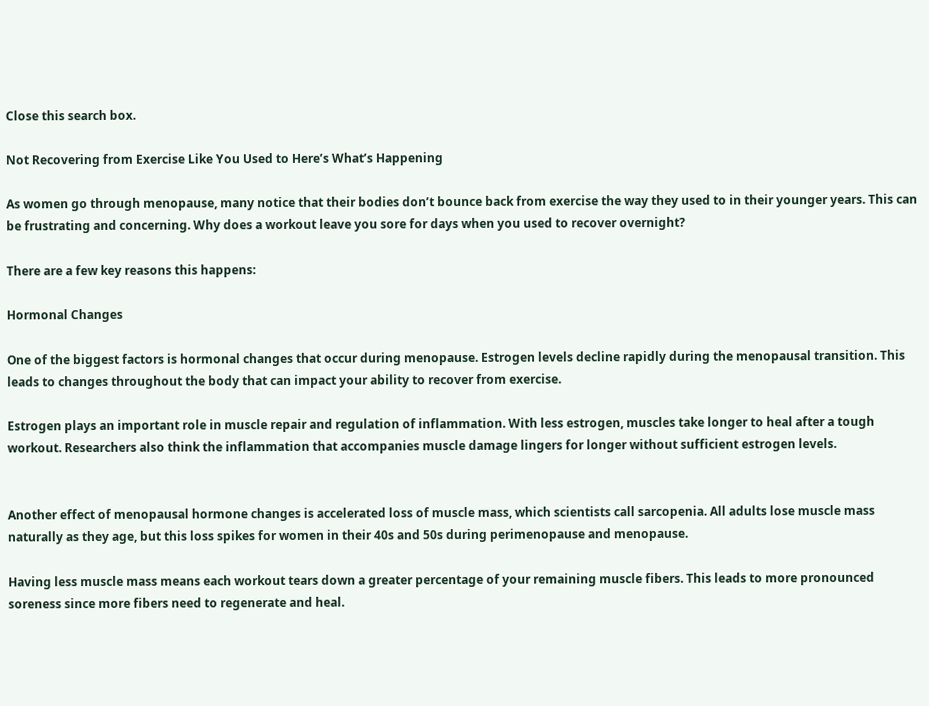Close this search box.

Not Recovering from Exercise Like You Used to Here’s What’s Happening

As women go through menopause, many notice that their bodies don’t bounce back from exercise the way they used to in their younger years. This can be frustrating and concerning. Why does a workout leave you sore for days when you used to recover overnight?

There are a few key reasons this happens:

Hormonal Changes

One of the biggest factors is hormonal changes that occur during menopause. Estrogen levels decline rapidly during the menopausal transition. This leads to changes throughout the body that can impact your ability to recover from exercise.

Estrogen plays an important role in muscle repair and regulation of inflammation. With less estrogen, muscles take longer to heal after a tough workout. Researchers also think the inflammation that accompanies muscle damage lingers for longer without sufficient estrogen levels.


Another effect of menopausal hormone changes is accelerated loss of muscle mass, which scientists call sarcopenia. All adults lose muscle mass naturally as they age, but this loss spikes for women in their 40s and 50s during perimenopause and menopause.

Having less muscle mass means each workout tears down a greater percentage of your remaining muscle fibers. This leads to more pronounced soreness since more fibers need to regenerate and heal.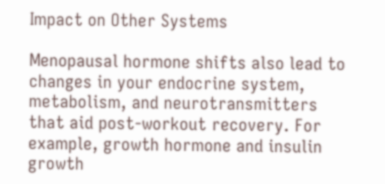Impact on Other Systems

Menopausal hormone shifts also lead to changes in your endocrine system, metabolism, and neurotransmitters that aid post-workout recovery. For example, growth hormone and insulin growth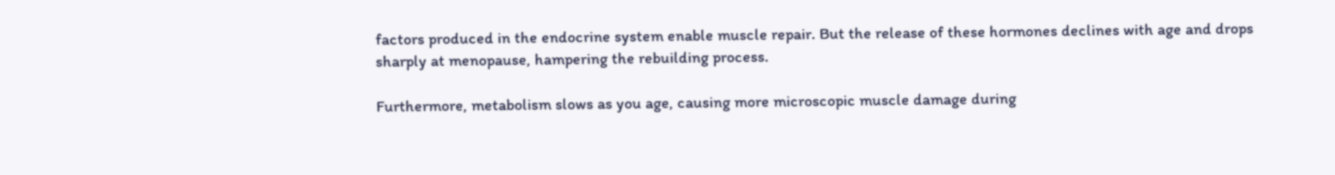factors produced in the endocrine system enable muscle repair. But the release of these hormones declines with age and drops sharply at menopause, hampering the rebuilding process.

Furthermore, metabolism slows as you age, causing more microscopic muscle damage during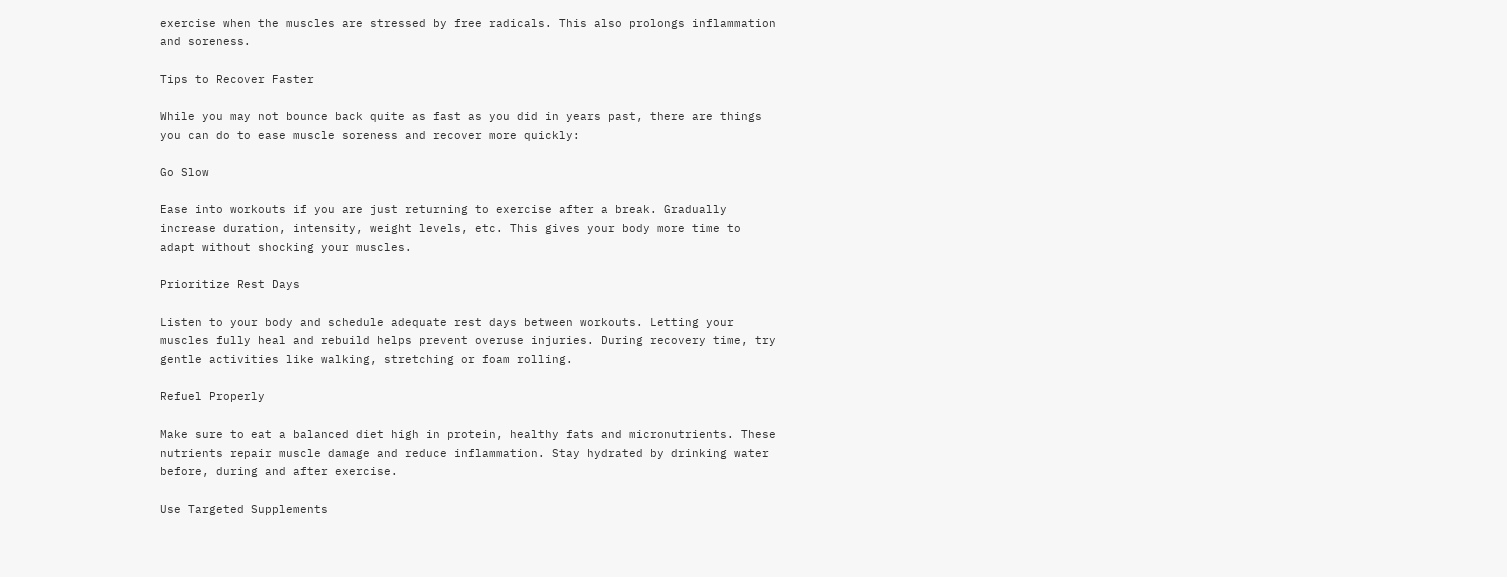exercise when the muscles are stressed by free radicals. This also prolongs inflammation and soreness.

Tips to Recover Faster

While you may not bounce back quite as fast as you did in years past, there are things you can do to ease muscle soreness and recover more quickly:

Go Slow

Ease into workouts if you are just returning to exercise after a break. Gradually increase duration, intensity, weight levels, etc. This gives your body more time to adapt without shocking your muscles.

Prioritize Rest Days

Listen to your body and schedule adequate rest days between workouts. Letting your muscles fully heal and rebuild helps prevent overuse injuries. During recovery time, try gentle activities like walking, stretching or foam rolling.

Refuel Properly

Make sure to eat a balanced diet high in protein, healthy fats and micronutrients. These nutrients repair muscle damage and reduce inflammation. Stay hydrated by drinking water before, during and after exercise.

Use Targeted Supplements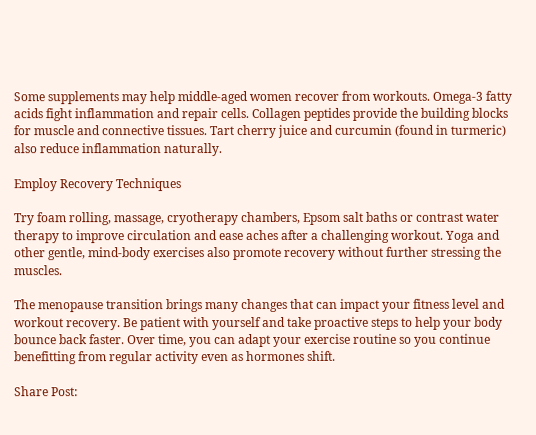Some supplements may help middle-aged women recover from workouts. Omega-3 fatty acids fight inflammation and repair cells. Collagen peptides provide the building blocks for muscle and connective tissues. Tart cherry juice and curcumin (found in turmeric) also reduce inflammation naturally.

Employ Recovery Techniques

Try foam rolling, massage, cryotherapy chambers, Epsom salt baths or contrast water therapy to improve circulation and ease aches after a challenging workout. Yoga and other gentle, mind-body exercises also promote recovery without further stressing the muscles.

The menopause transition brings many changes that can impact your fitness level and workout recovery. Be patient with yourself and take proactive steps to help your body bounce back faster. Over time, you can adapt your exercise routine so you continue benefitting from regular activity even as hormones shift.

Share Post: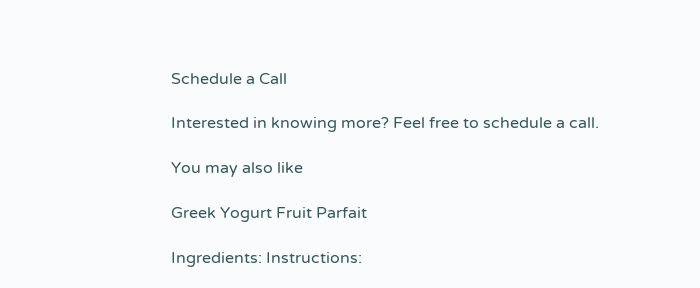Schedule a Call

Interested in knowing more? Feel free to schedule a call.

You may also like

Greek Yogurt Fruit Parfait

Ingredients: Instructions: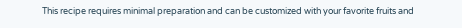This recipe requires minimal preparation and can be customized with your favorite fruits and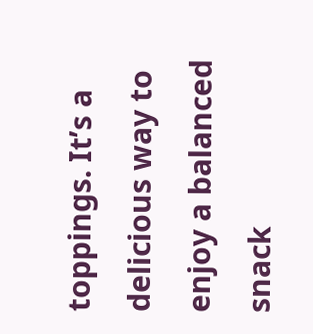toppings. It’s a delicious way to enjoy a balanced snack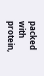packed with protein,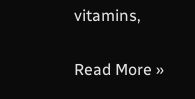vitamins,

Read More »